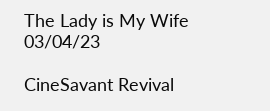The Lady is My Wife 03/04/23

CineSavant Revival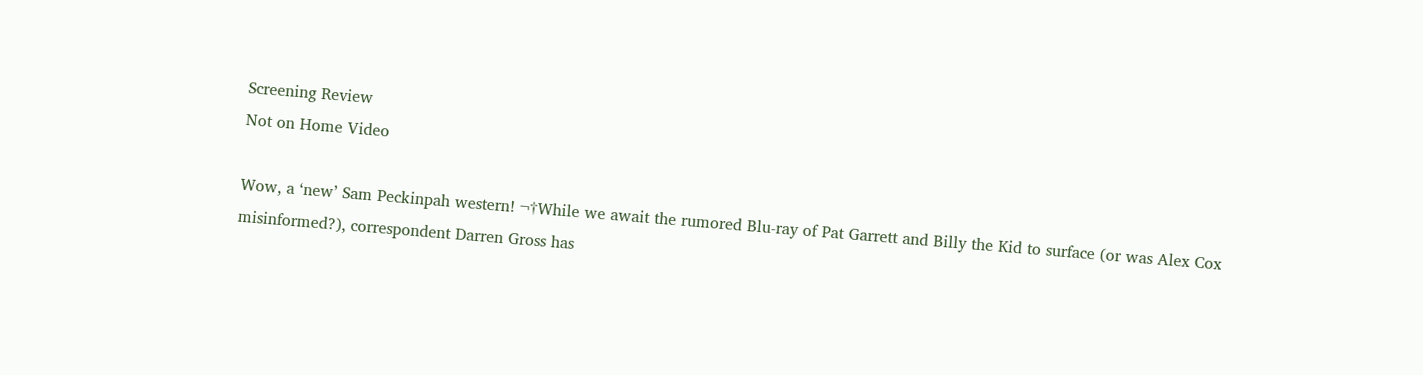Screening Review
Not on Home Video

Wow, a ‘new’ Sam Peckinpah western! ¬†While we await the rumored Blu-ray of Pat Garrett and Billy the Kid to surface (or was Alex Cox misinformed?), correspondent Darren Gross has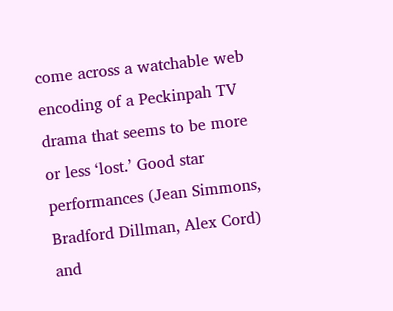come across a watchable web encoding of a Peckinpah TV drama that seems to be more or less ‘lost.’ Good star performances (Jean Simmons, Bradford Dillman, Alex Cord) and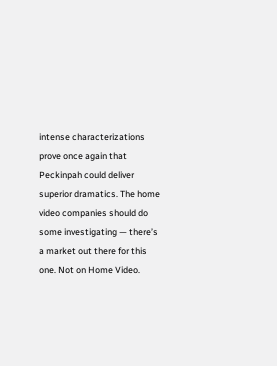intense characterizations prove once again that Peckinpah could deliver superior dramatics. The home video companies should do some investigating — there’s a market out there for this one. Not on Home Video.